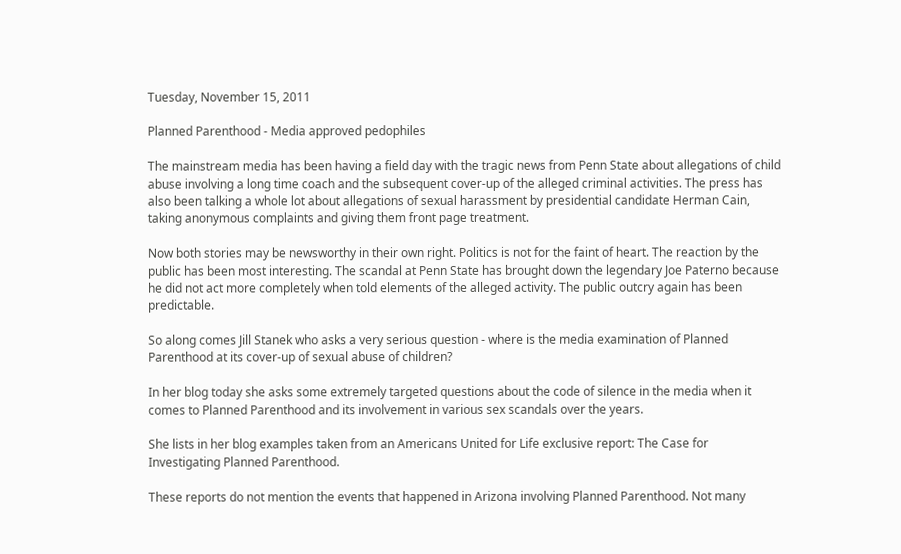Tuesday, November 15, 2011

Planned Parenthood - Media approved pedophiles

The mainstream media has been having a field day with the tragic news from Penn State about allegations of child abuse involving a long time coach and the subsequent cover-up of the alleged criminal activities. The press has also been talking a whole lot about allegations of sexual harassment by presidential candidate Herman Cain, taking anonymous complaints and giving them front page treatment.

Now both stories may be newsworthy in their own right. Politics is not for the faint of heart. The reaction by the public has been most interesting. The scandal at Penn State has brought down the legendary Joe Paterno because he did not act more completely when told elements of the alleged activity. The public outcry again has been predictable.

So along comes Jill Stanek who asks a very serious question - where is the media examination of Planned Parenthood at its cover-up of sexual abuse of children?

In her blog today she asks some extremely targeted questions about the code of silence in the media when it comes to Planned Parenthood and its involvement in various sex scandals over the years.

She lists in her blog examples taken from an Americans United for Life exclusive report: The Case for Investigating Planned Parenthood.

These reports do not mention the events that happened in Arizona involving Planned Parenthood. Not many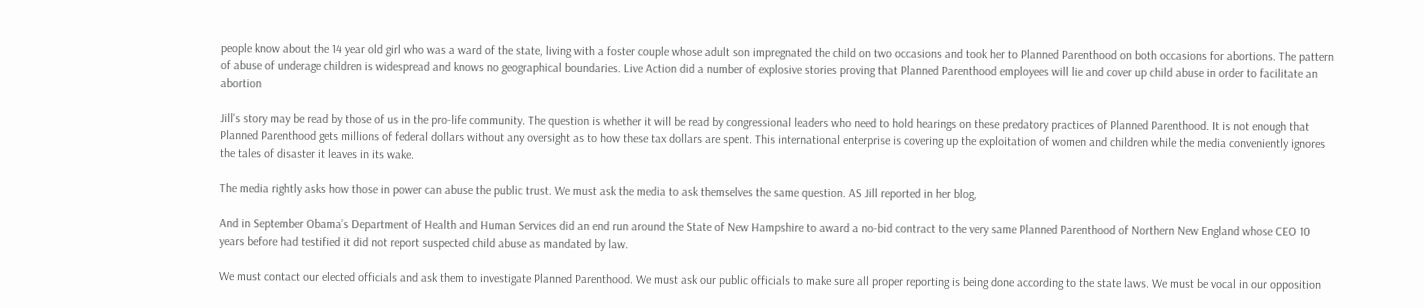people know about the 14 year old girl who was a ward of the state, living with a foster couple whose adult son impregnated the child on two occasions and took her to Planned Parenthood on both occasions for abortions. The pattern of abuse of underage children is widespread and knows no geographical boundaries. Live Action did a number of explosive stories proving that Planned Parenthood employees will lie and cover up child abuse in order to facilitate an abortion

Jill's story may be read by those of us in the pro-life community. The question is whether it will be read by congressional leaders who need to hold hearings on these predatory practices of Planned Parenthood. It is not enough that Planned Parenthood gets millions of federal dollars without any oversight as to how these tax dollars are spent. This international enterprise is covering up the exploitation of women and children while the media conveniently ignores the tales of disaster it leaves in its wake.

The media rightly asks how those in power can abuse the public trust. We must ask the media to ask themselves the same question. AS Jill reported in her blog,

And in September Obama’s Department of Health and Human Services did an end run around the State of New Hampshire to award a no-bid contract to the very same Planned Parenthood of Northern New England whose CEO 10 years before had testified it did not report suspected child abuse as mandated by law.

We must contact our elected officials and ask them to investigate Planned Parenthood. We must ask our public officials to make sure all proper reporting is being done according to the state laws. We must be vocal in our opposition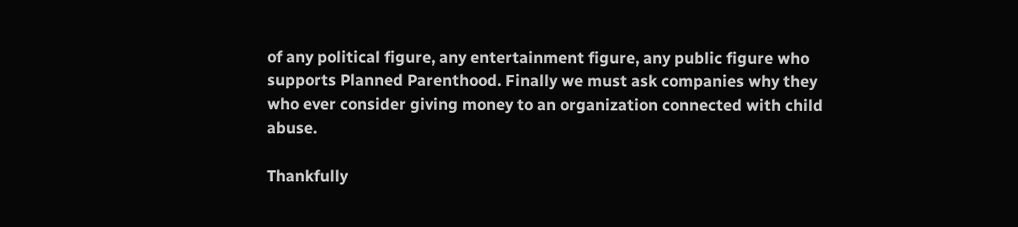of any political figure, any entertainment figure, any public figure who supports Planned Parenthood. Finally we must ask companies why they who ever consider giving money to an organization connected with child abuse.

Thankfully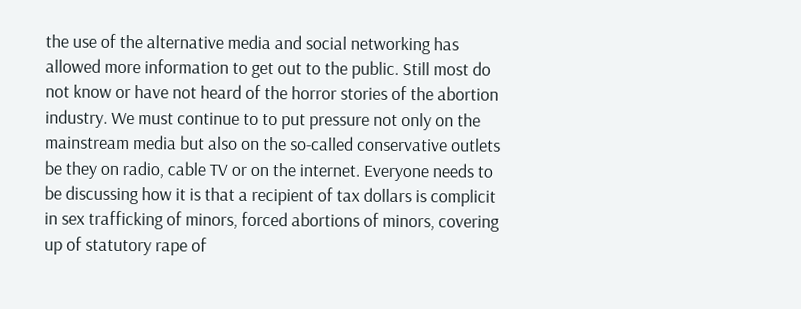the use of the alternative media and social networking has allowed more information to get out to the public. Still most do not know or have not heard of the horror stories of the abortion industry. We must continue to to put pressure not only on the mainstream media but also on the so-called conservative outlets be they on radio, cable TV or on the internet. Everyone needs to be discussing how it is that a recipient of tax dollars is complicit in sex trafficking of minors, forced abortions of minors, covering up of statutory rape of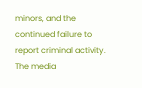minors, and the continued failure to report criminal activity. The media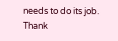needs to do its job. Thank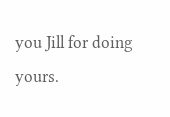you Jill for doing yours.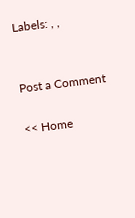Labels: , ,


Post a Comment

<< Home